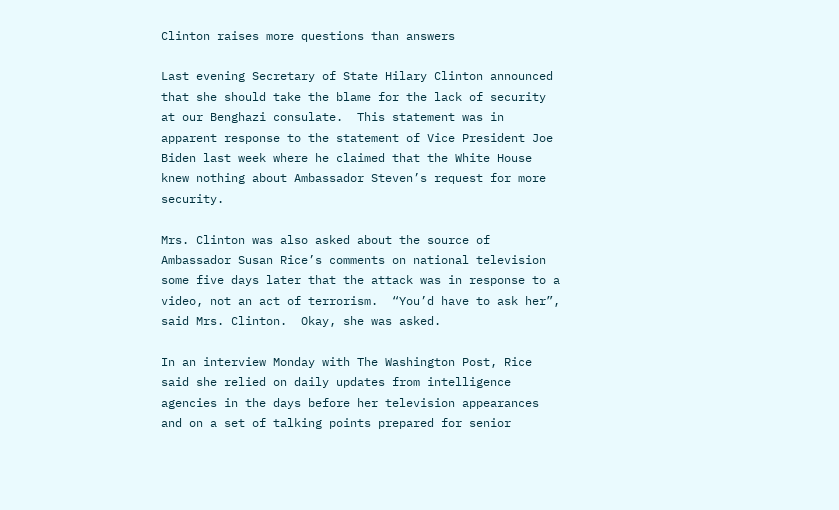Clinton raises more questions than answers

Last evening Secretary of State Hilary Clinton announced that she should take the blame for the lack of security at our Benghazi consulate.  This statement was in apparent response to the statement of Vice President Joe Biden last week where he claimed that the White House knew nothing about Ambassador Steven’s request for more security.

Mrs. Clinton was also asked about the source of Ambassador Susan Rice’s comments on national television some five days later that the attack was in response to a video, not an act of terrorism.  “You’d have to ask her”, said Mrs. Clinton.  Okay, she was asked.

In an interview Monday with The Washington Post, Rice said she relied on daily updates from intelligence agencies in the days before her television appearances and on a set of talking points prepared for senior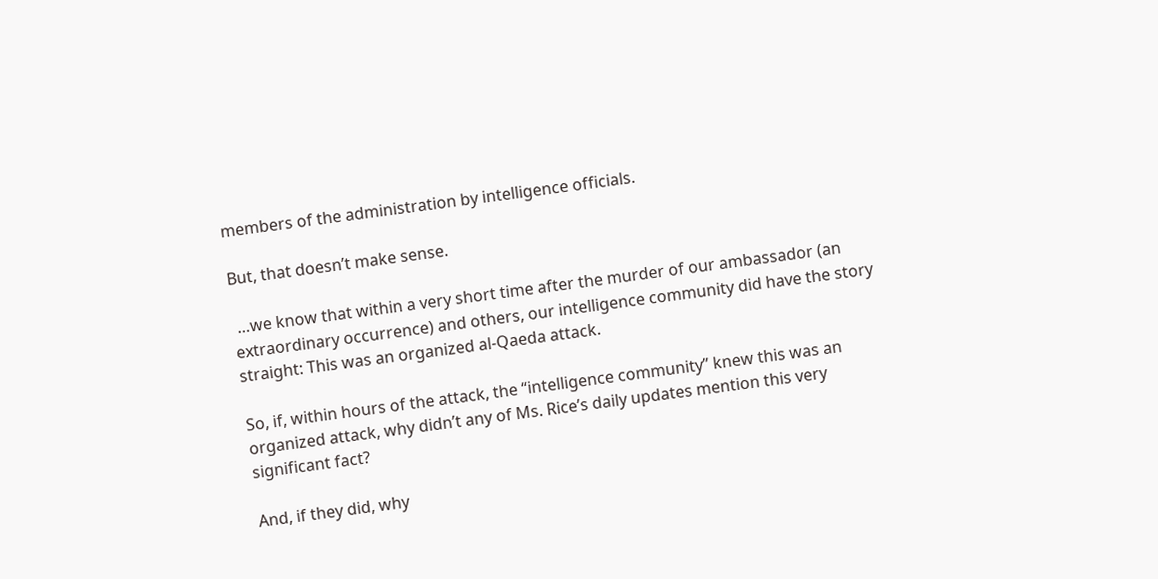members of the administration by intelligence officials.

But, that doesn’t make sense.

 …we know that within a very short time after the murder of our ambassador (an extraordinary occurrence) and others, our intelligence community did have the story straight: This was an organized al-Qaeda attack.

So, if, within hours of the attack, the “intelligence community” knew this was an organized attack, why didn’t any of Ms. Rice’s daily updates mention this very significant fact?

And, if they did, why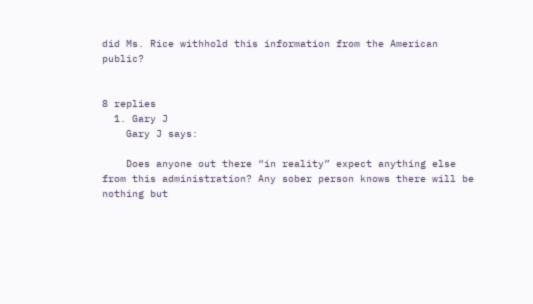did Ms. Rice withhold this information from the American public?


8 replies
  1. Gary J
    Gary J says:

    Does anyone out there “in reality” expect anything else from this administration? Any sober person knows there will be nothing but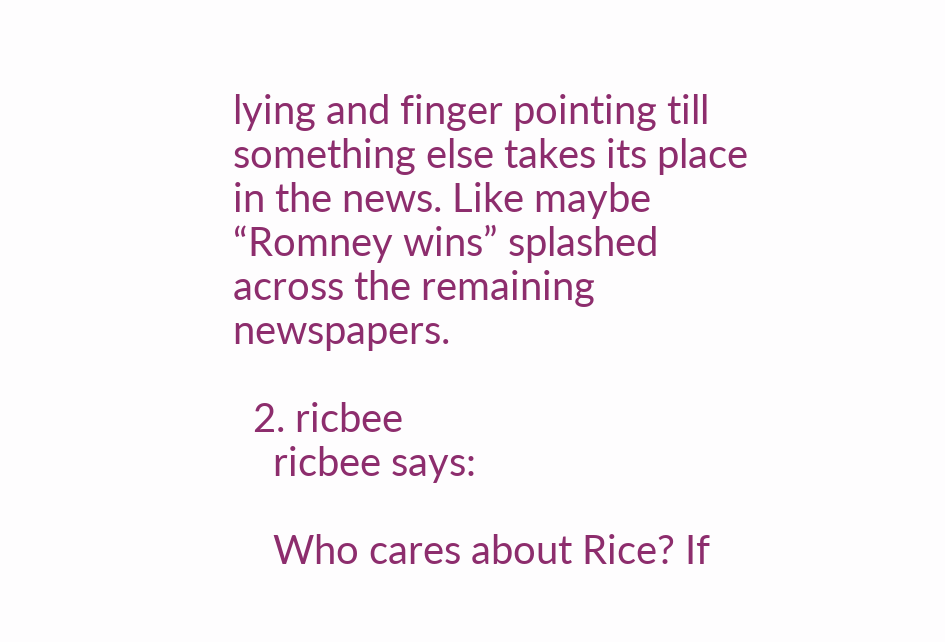lying and finger pointing till something else takes its place in the news. Like maybe “Romney wins” splashed across the remaining newspapers.

  2. ricbee
    ricbee says:

    Who cares about Rice? If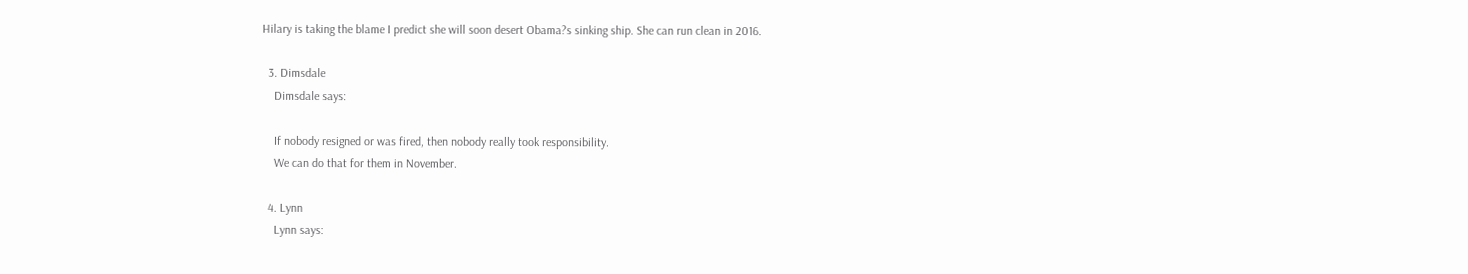Hilary is taking the blame I predict she will soon desert Obama?s sinking ship. She can run clean in 2016.

  3. Dimsdale
    Dimsdale says:

    If nobody resigned or was fired, then nobody really took responsibility.
    We can do that for them in November.

  4. Lynn
    Lynn says: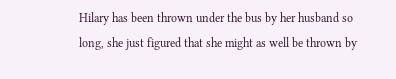Hilary has been thrown under the bus by her husband so long, she just figured that she might as well be thrown by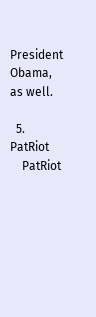President Obama, as well.

  5. PatRiot
    PatRiot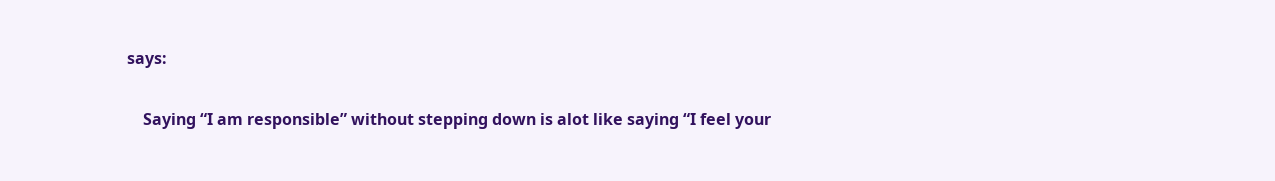says:

    Saying “I am responsible” without stepping down is alot like saying “I feel your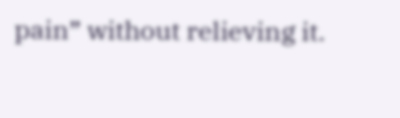pain” without relieving it.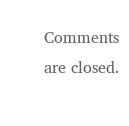Comments are closed.